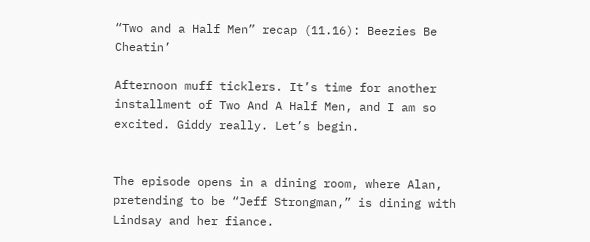“Two and a Half Men” recap (11.16): Beezies Be Cheatin’

Afternoon muff ticklers. It’s time for another installment of Two And A Half Men, and I am so excited. Giddy really. Let’s begin.


The episode opens in a dining room, where Alan, pretending to be “Jeff Strongman,” is dining with Lindsay and her fiance.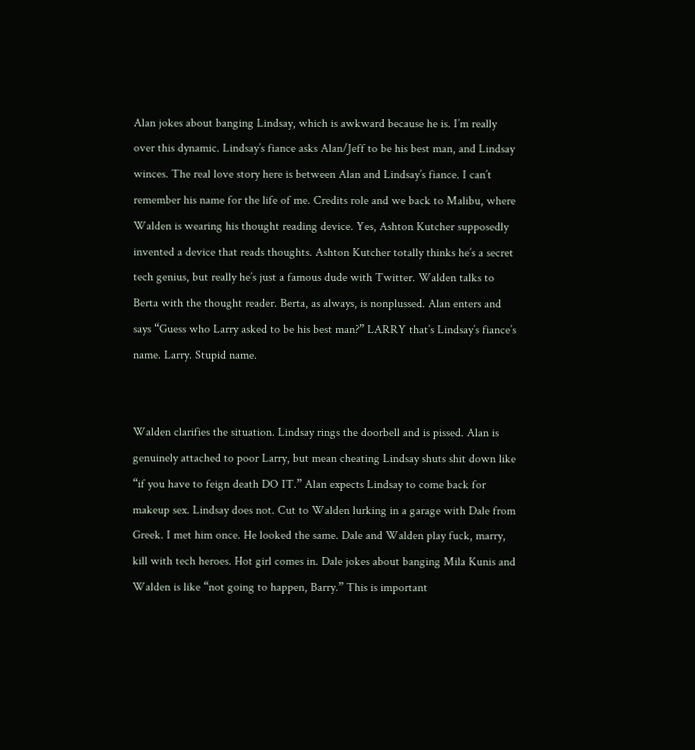Alan jokes about banging Lindsay, which is awkward because he is. I’m really over this dynamic. Lindsay’s fiance asks Alan/Jeff to be his best man, and Lindsay winces. The real love story here is between Alan and Lindsay’s fiance. I can’t remember his name for the life of me. Credits role and we back to Malibu, where Walden is wearing his thought reading device. Yes, Ashton Kutcher supposedly invented a device that reads thoughts. Ashton Kutcher totally thinks he’s a secret tech genius, but really he’s just a famous dude with Twitter. Walden talks to Berta with the thought reader. Berta, as always, is nonplussed. Alan enters and says “Guess who Larry asked to be his best man?” LARRY that’s Lindsay’s fiance’s name. Larry. Stupid name.


Walden clarifies the situation. Lindsay rings the doorbell and is pissed. Alan is genuinely attached to poor Larry, but mean cheating Lindsay shuts shit down like “if you have to feign death DO IT.” Alan expects Lindsay to come back for makeup sex. Lindsay does not. Cut to Walden lurking in a garage with Dale from Greek. I met him once. He looked the same. Dale and Walden play fuck, marry, kill with tech heroes. Hot girl comes in. Dale jokes about banging Mila Kunis and Walden is like “not going to happen, Barry.” This is important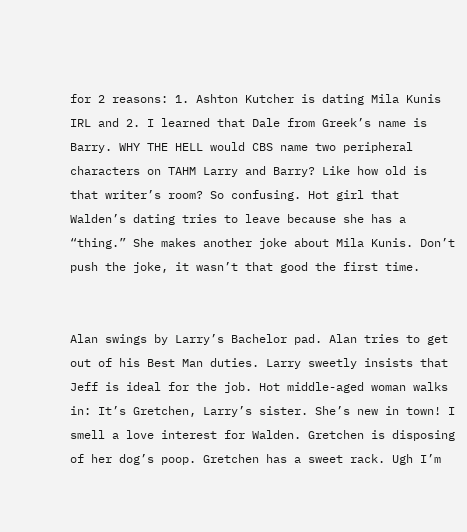for 2 reasons: 1. Ashton Kutcher is dating Mila Kunis IRL and 2. I learned that Dale from Greek’s name is Barry. WHY THE HELL would CBS name two peripheral characters on TAHM Larry and Barry? Like how old is that writer’s room? So confusing. Hot girl that Walden’s dating tries to leave because she has a “thing.” She makes another joke about Mila Kunis. Don’t push the joke, it wasn’t that good the first time.


Alan swings by Larry’s Bachelor pad. Alan tries to get out of his Best Man duties. Larry sweetly insists that Jeff is ideal for the job. Hot middle-aged woman walks in: It’s Gretchen, Larry’s sister. She’s new in town! I smell a love interest for Walden. Gretchen is disposing of her dog’s poop. Gretchen has a sweet rack. Ugh I’m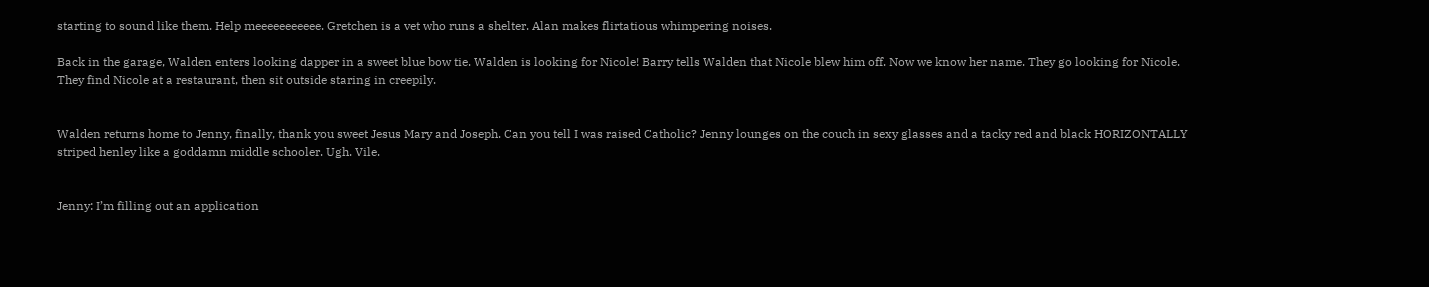starting to sound like them. Help meeeeeeeeeee. Gretchen is a vet who runs a shelter. Alan makes flirtatious whimpering noises.

Back in the garage, Walden enters looking dapper in a sweet blue bow tie. Walden is looking for Nicole! Barry tells Walden that Nicole blew him off. Now we know her name. They go looking for Nicole. They find Nicole at a restaurant, then sit outside staring in creepily.


Walden returns home to Jenny, finally, thank you sweet Jesus Mary and Joseph. Can you tell I was raised Catholic? Jenny lounges on the couch in sexy glasses and a tacky red and black HORIZONTALLY striped henley like a goddamn middle schooler. Ugh. Vile.


Jenny: I’m filling out an application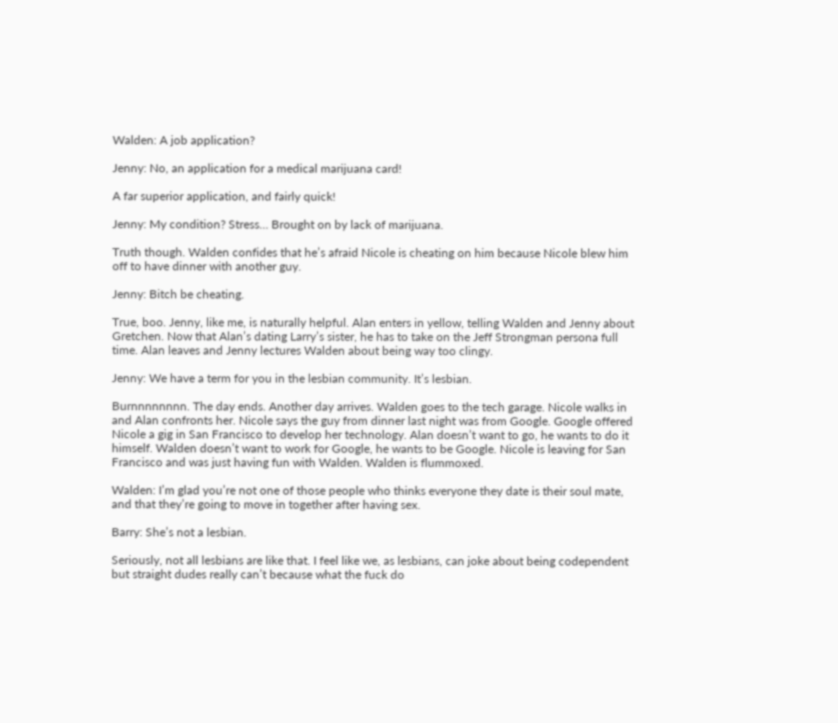Walden: A job application?

Jenny: No, an application for a medical marijuana card!

A far superior application, and fairly quick!

Jenny: My condition? Stress… Brought on by lack of marijuana.

Truth though. Walden confides that he’s afraid Nicole is cheating on him because Nicole blew him off to have dinner with another guy.

Jenny: Bitch be cheating.

True, boo. Jenny, like me, is naturally helpful. Alan enters in yellow, telling Walden and Jenny about Gretchen. Now that Alan’s dating Larry’s sister, he has to take on the Jeff Strongman persona full time. Alan leaves and Jenny lectures Walden about being way too clingy.

Jenny: We have a term for you in the lesbian community. It’s lesbian.

Burnnnnnnnn. The day ends. Another day arrives. Walden goes to the tech garage. Nicole walks in and Alan confronts her. Nicole says the guy from dinner last night was from Google. Google offered Nicole a gig in San Francisco to develop her technology. Alan doesn’t want to go, he wants to do it himself. Walden doesn’t want to work for Google, he wants to be Google. Nicole is leaving for San Francisco and was just having fun with Walden. Walden is flummoxed.

Walden: I’m glad you’re not one of those people who thinks everyone they date is their soul mate, and that they’re going to move in together after having sex.

Barry: She’s not a lesbian.

Seriously, not all lesbians are like that. I feel like we, as lesbians, can joke about being codependent but straight dudes really can’t because what the fuck do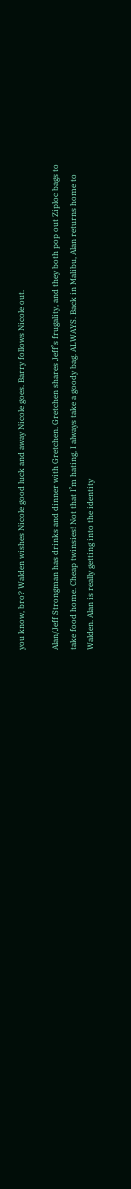you know, bro? Walden wishes Nicole good luck and away Nicole goes. Barry follows Nicole out.

Alan/Jeff Strongman has drinks and dinner with Gretchen. Gretchen shares Jeff’s frugality, and they both pop out Ziploc bags to take food home. Cheap twinsies! Not that I’m hating, I always take a goody bag. ALWAYS. Back in Malibu, Alan returns home to Walden. Alan is really getting into the identity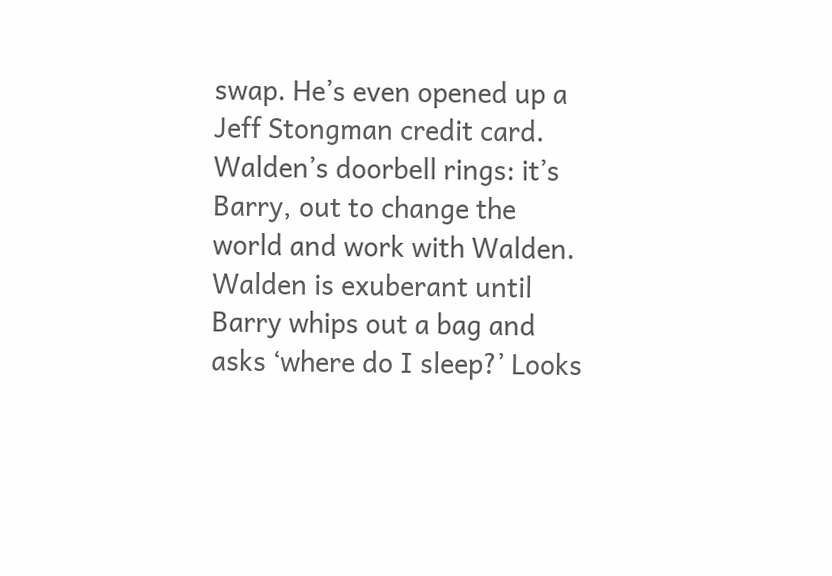swap. He’s even opened up a Jeff Stongman credit card. Walden’s doorbell rings: it’s Barry, out to change the world and work with Walden. Walden is exuberant until Barry whips out a bag and asks ‘where do I sleep?’ Looks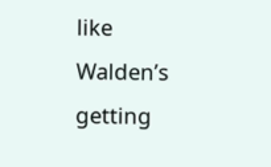like Walden’s getting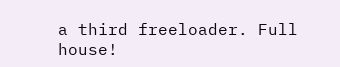a third freeloader. Full house!